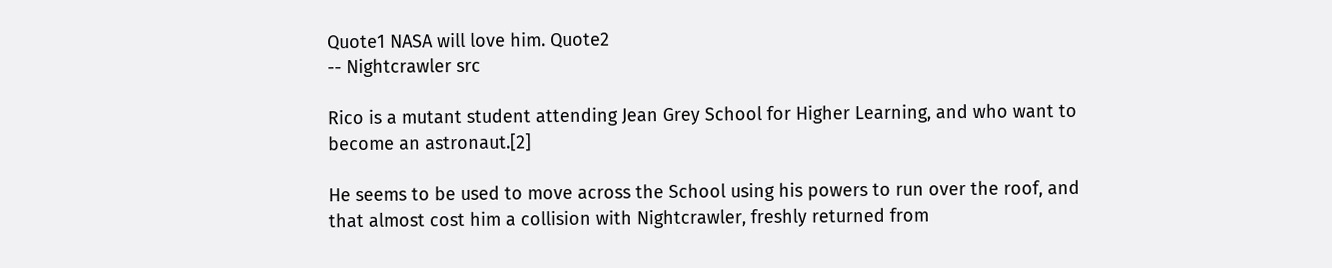Quote1 NASA will love him. Quote2
-- Nightcrawler src

Rico is a mutant student attending Jean Grey School for Higher Learning, and who want to become an astronaut.[2]

He seems to be used to move across the School using his powers to run over the roof, and that almost cost him a collision with Nightcrawler, freshly returned from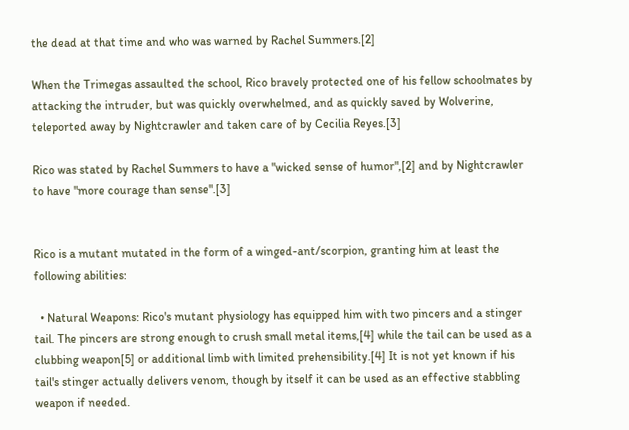the dead at that time and who was warned by Rachel Summers.[2]

When the Trimegas assaulted the school, Rico bravely protected one of his fellow schoolmates by attacking the intruder, but was quickly overwhelmed, and as quickly saved by Wolverine, teleported away by Nightcrawler and taken care of by Cecilia Reyes.[3]

Rico was stated by Rachel Summers to have a "wicked sense of humor",[2] and by Nightcrawler to have "more courage than sense".[3]


Rico is a mutant mutated in the form of a winged-ant/scorpion, granting him at least the following abilities:

  • Natural Weapons: Rico's mutant physiology has equipped him with two pincers and a stinger tail. The pincers are strong enough to crush small metal items,[4] while the tail can be used as a clubbing weapon[5] or additional limb with limited prehensibility.[4] It is not yet known if his tail's stinger actually delivers venom, though by itself it can be used as an effective stabbling weapon if needed.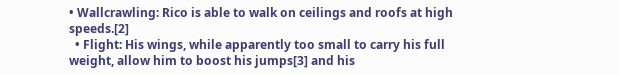• Wallcrawling: Rico is able to walk on ceilings and roofs at high speeds.[2]
  • Flight: His wings, while apparently too small to carry his full weight, allow him to boost his jumps[3] and his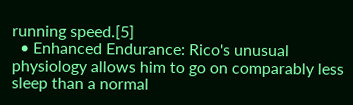running speed.[5]
  • Enhanced Endurance: Rico's unusual physiology allows him to go on comparably less sleep than a normal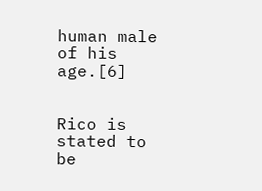human male of his age.[6]


Rico is stated to be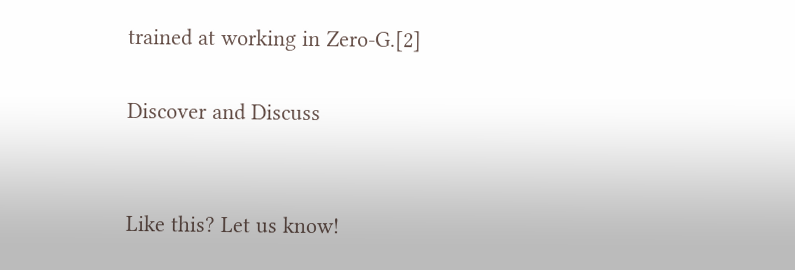trained at working in Zero-G.[2]

Discover and Discuss


Like this? Let us know!